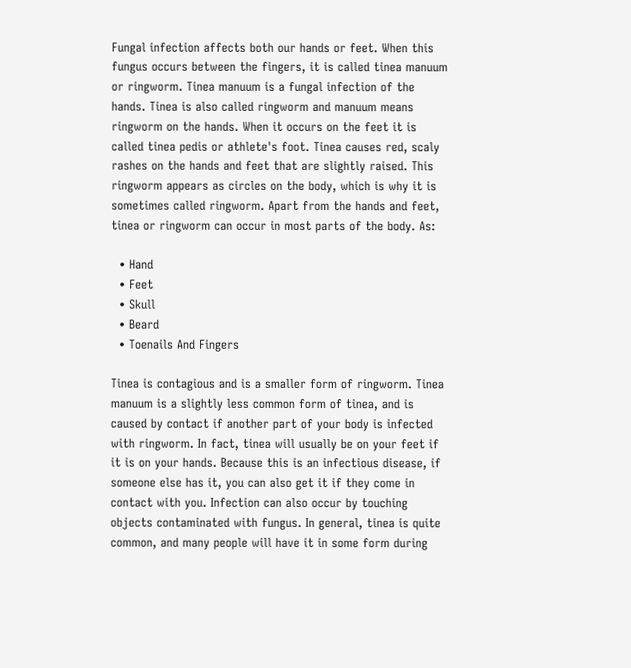Fungal infection affects both our hands or feet. When this fungus occurs between the fingers, it is called tinea manuum or ringworm. Tinea manuum is a fungal infection of the hands. Tinea is also called ringworm and manuum means ringworm on the hands. When it occurs on the feet it is called tinea pedis or athlete's foot. Tinea causes red, scaly rashes on the hands and feet that are slightly raised. This ringworm appears as circles on the body, which is why it is sometimes called ringworm. Apart from the hands and feet, tinea or ringworm can occur in most parts of the body. As:

  • Hand
  • Feet
  • Skull
  • Beard
  • Toenails And Fingers

Tinea is contagious and is a smaller form of ringworm. Tinea manuum is a slightly less common form of tinea, and is caused by contact if another part of your body is infected with ringworm. In fact, tinea will usually be on your feet if it is on your hands. Because this is an infectious disease, if someone else has it, you can also get it if they come in contact with you. Infection can also occur by touching objects contaminated with fungus. In general, tinea is quite common, and many people will have it in some form during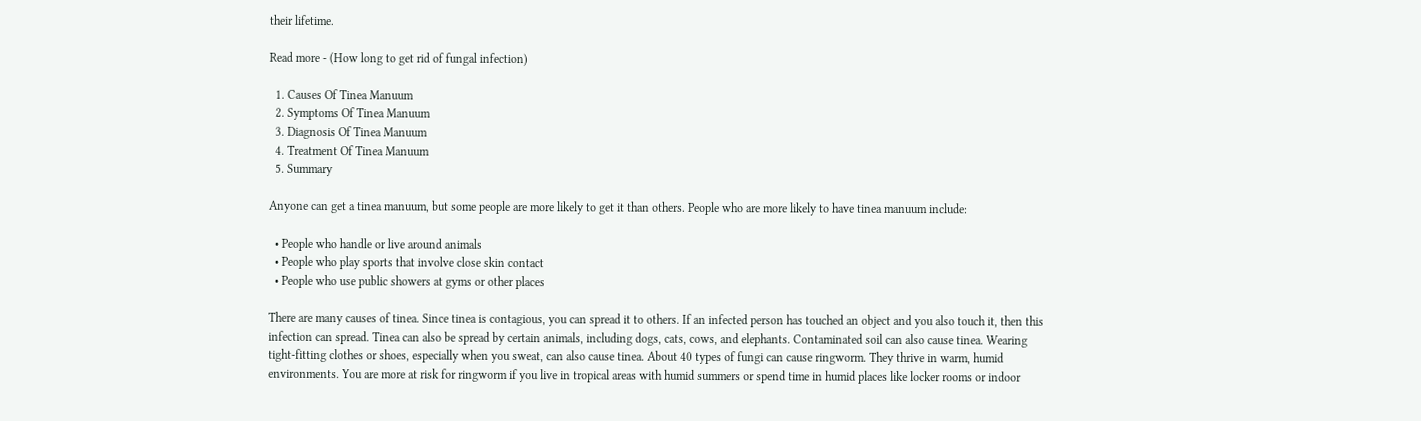their lifetime.

Read more - (How long to get rid of fungal infection)

  1. Causes Of Tinea Manuum
  2. Symptoms Of Tinea Manuum
  3. Diagnosis Of Tinea Manuum
  4. Treatment Of Tinea Manuum
  5. Summary

Anyone can get a tinea manuum, but some people are more likely to get it than others. People who are more likely to have tinea manuum include:

  • People who handle or live around animals
  • People who play sports that involve close skin contact
  • People who use public showers at gyms or other places

There are many causes of tinea. Since tinea is contagious, you can spread it to others. If an infected person has touched an object and you also touch it, then this infection can spread. Tinea can also be spread by certain animals, including dogs, cats, cows, and elephants. Contaminated soil can also cause tinea. Wearing tight-fitting clothes or shoes, especially when you sweat, can also cause tinea. About 40 types of fungi can cause ringworm. They thrive in warm, humid environments. You are more at risk for ringworm if you live in tropical areas with humid summers or spend time in humid places like locker rooms or indoor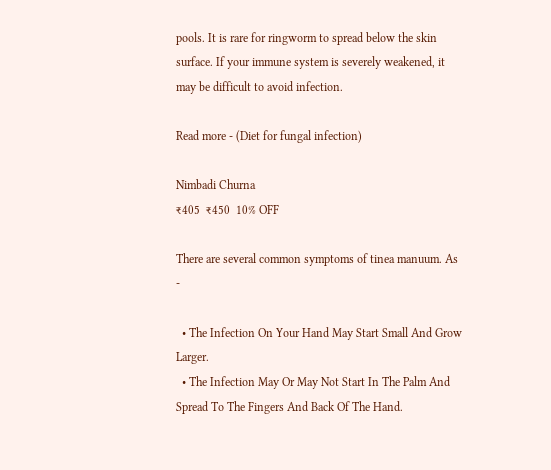pools. It is rare for ringworm to spread below the skin surface. If your immune system is severely weakened, it may be difficult to avoid infection.

Read more - (Diet for fungal infection)

Nimbadi Churna
₹405  ₹450  10% OFF

There are several common symptoms of tinea manuum. As -

  • The Infection On Your Hand May Start Small And Grow Larger.
  • The Infection May Or May Not Start In The Palm And Spread To The Fingers And Back Of The Hand.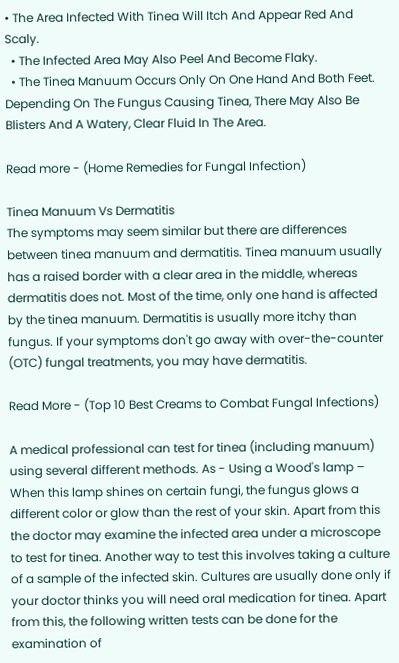• The Area Infected With Tinea Will Itch And Appear Red And Scaly.
  • The Infected Area May Also Peel And Become Flaky.
  • The Tinea Manuum Occurs Only On One Hand And Both Feet. Depending On The Fungus Causing Tinea, There May Also Be Blisters And A Watery, Clear Fluid In The Area.

Read more - (Home Remedies for Fungal Infection)

Tinea Manuum Vs Dermatitis
The symptoms may seem similar but there are differences between tinea manuum and dermatitis. Tinea manuum usually has a raised border with a clear area in the middle, whereas dermatitis does not. Most of the time, only one hand is affected by the tinea manuum. Dermatitis is usually more itchy than fungus. If your symptoms don't go away with over-the-counter (OTC) fungal treatments, you may have dermatitis.

Read More - (Top 10 Best Creams to Combat Fungal Infections)

A medical professional can test for tinea (including manuum) using several different methods. As - Using a Wood's lamp – When this lamp shines on certain fungi, the fungus glows a different color or glow than the rest of your skin. Apart from this the doctor may examine the infected area under a microscope to test for tinea. Another way to test this involves taking a culture of a sample of the infected skin. Cultures are usually done only if your doctor thinks you will need oral medication for tinea. Apart from this, the following written tests can be done for the examination of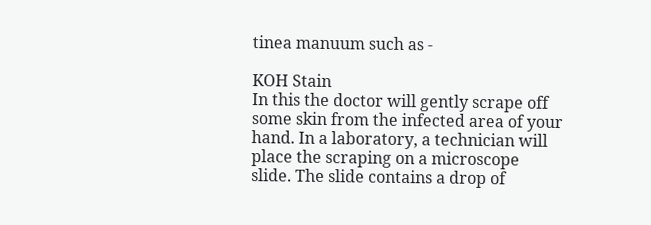tinea manuum such as -

KOH Stain
In this the doctor will gently scrape off some skin from the infected area of your hand. In a laboratory, a technician will place the scraping on a microscope slide. The slide contains a drop of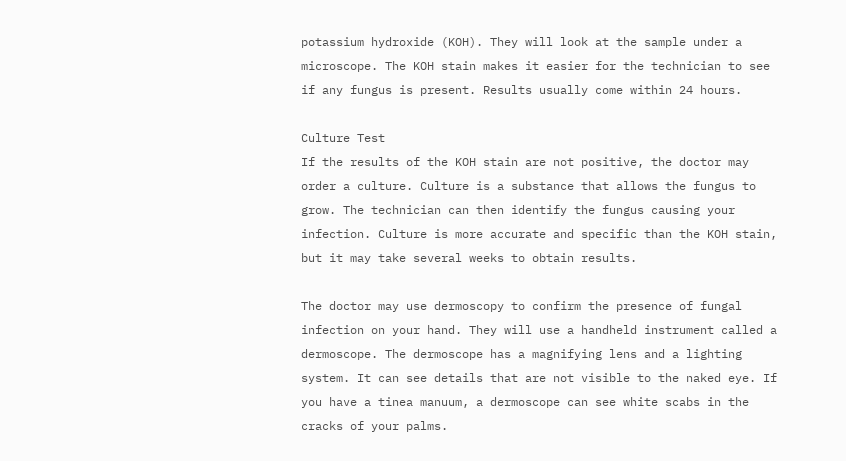potassium hydroxide (KOH). They will look at the sample under a microscope. The KOH stain makes it easier for the technician to see if any fungus is present. Results usually come within 24 hours.

Culture Test
If the results of the KOH stain are not positive, the doctor may order a culture. Culture is a substance that allows the fungus to grow. The technician can then identify the fungus causing your infection. Culture is more accurate and specific than the KOH stain, but it may take several weeks to obtain results.

The doctor may use dermoscopy to confirm the presence of fungal infection on your hand. They will use a handheld instrument called a dermoscope. The dermoscope has a magnifying lens and a lighting system. It can see details that are not visible to the naked eye. If you have a tinea manuum, a dermoscope can see white scabs in the cracks of your palms.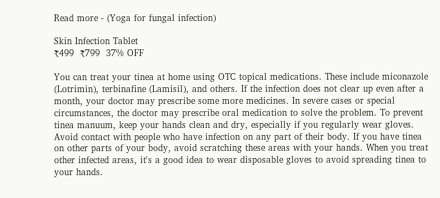Read more - (Yoga for fungal infection)

Skin Infection Tablet
₹499  ₹799  37% OFF

You can treat your tinea at home using OTC topical medications. These include miconazole (Lotrimin), terbinafine (Lamisil), and others. If the infection does not clear up even after a month, your doctor may prescribe some more medicines. In severe cases or special circumstances, the doctor may prescribe oral medication to solve the problem. To prevent tinea manuum, keep your hands clean and dry, especially if you regularly wear gloves. Avoid contact with people who have infection on any part of their body. If you have tinea on other parts of your body, avoid scratching these areas with your hands. When you treat other infected areas, it's a good idea to wear disposable gloves to avoid spreading tinea to your hands.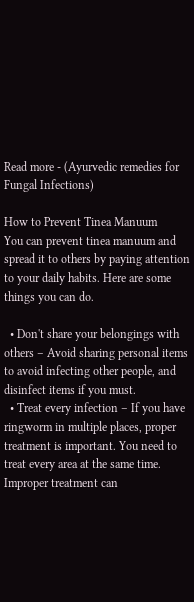Read more - (Ayurvedic remedies for Fungal Infections)

How to Prevent Tinea Manuum
You can prevent tinea manuum and spread it to others by paying attention to your daily habits. Here are some things you can do.

  • Don't share your belongings with others – Avoid sharing personal items to avoid infecting other people, and disinfect items if you must.
  • Treat every infection – If you have ringworm in multiple places, proper treatment is important. You need to treat every area at the same time. Improper treatment can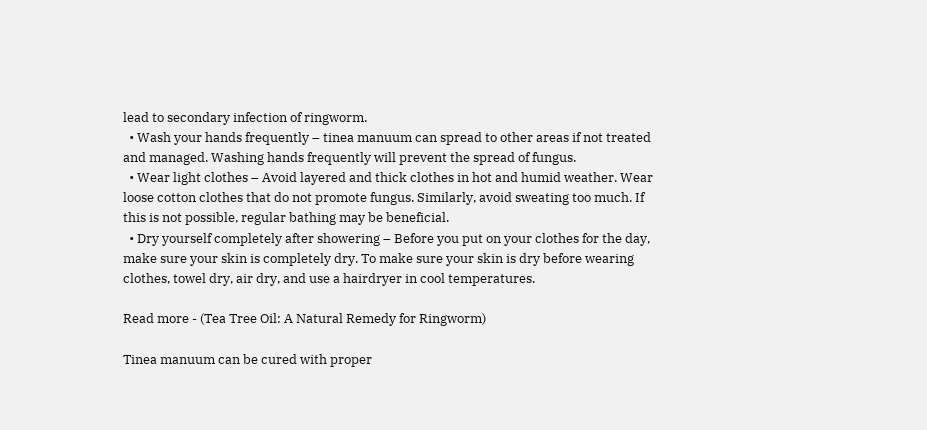lead to secondary infection of ringworm.
  • Wash your hands frequently – tinea manuum can spread to other areas if not treated and managed. Washing hands frequently will prevent the spread of fungus.
  • Wear light clothes – Avoid layered and thick clothes in hot and humid weather. Wear loose cotton clothes that do not promote fungus. Similarly, avoid sweating too much. If this is not possible, regular bathing may be beneficial.
  • Dry yourself completely after showering – Before you put on your clothes for the day, make sure your skin is completely dry. To make sure your skin is dry before wearing clothes, towel dry, air dry, and use a hairdryer in cool temperatures.

Read more - (Tea Tree Oil: A Natural Remedy for Ringworm)

Tinea manuum can be cured with proper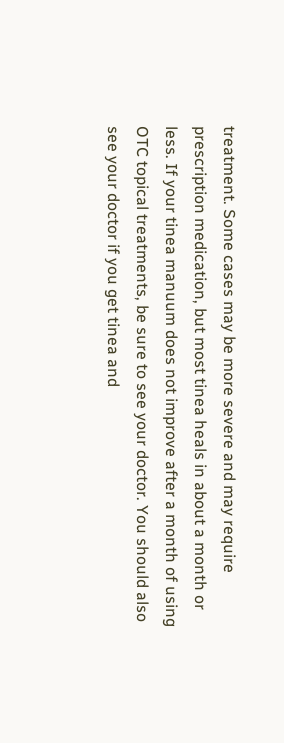treatment. Some cases may be more severe and may require prescription medication, but most tinea heals in about a month or less. If your tinea manuum does not improve after a month of using OTC topical treatments, be sure to see your doctor. You should also see your doctor if you get tinea and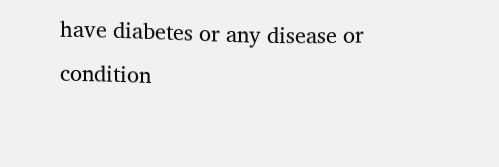have diabetes or any disease or condition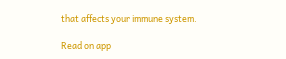that affects your immune system.

Read on app